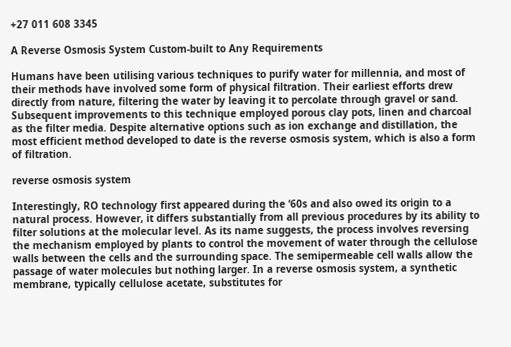+27 011 608 3345

A Reverse Osmosis System Custom-built to Any Requirements

Humans have been utilising various techniques to purify water for millennia, and most of their methods have involved some form of physical filtration. Their earliest efforts drew directly from nature, filtering the water by leaving it to percolate through gravel or sand. Subsequent improvements to this technique employed porous clay pots, linen and charcoal as the filter media. Despite alternative options such as ion exchange and distillation, the most efficient method developed to date is the reverse osmosis system, which is also a form of filtration.

reverse osmosis system

Interestingly, RO technology first appeared during the ‘60s and also owed its origin to a natural process. However, it differs substantially from all previous procedures by its ability to filter solutions at the molecular level. As its name suggests, the process involves reversing the mechanism employed by plants to control the movement of water through the cellulose walls between the cells and the surrounding space. The semipermeable cell walls allow the passage of water molecules but nothing larger. In a reverse osmosis system, a synthetic membrane, typically cellulose acetate, substitutes for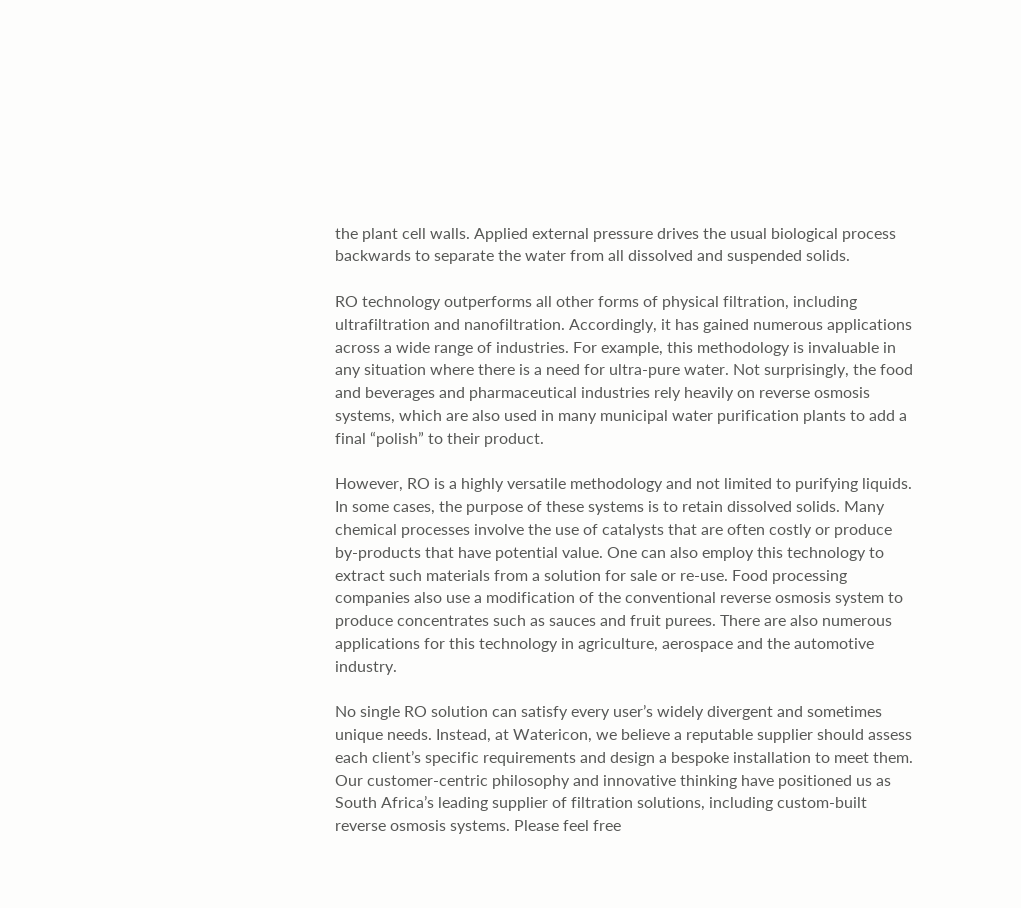the plant cell walls. Applied external pressure drives the usual biological process backwards to separate the water from all dissolved and suspended solids.

RO technology outperforms all other forms of physical filtration, including ultrafiltration and nanofiltration. Accordingly, it has gained numerous applications across a wide range of industries. For example, this methodology is invaluable in any situation where there is a need for ultra-pure water. Not surprisingly, the food and beverages and pharmaceutical industries rely heavily on reverse osmosis systems, which are also used in many municipal water purification plants to add a final “polish” to their product.

However, RO is a highly versatile methodology and not limited to purifying liquids. In some cases, the purpose of these systems is to retain dissolved solids. Many chemical processes involve the use of catalysts that are often costly or produce by-products that have potential value. One can also employ this technology to extract such materials from a solution for sale or re-use. Food processing companies also use a modification of the conventional reverse osmosis system to produce concentrates such as sauces and fruit purees. There are also numerous applications for this technology in agriculture, aerospace and the automotive industry.

No single RO solution can satisfy every user’s widely divergent and sometimes unique needs. Instead, at Watericon, we believe a reputable supplier should assess each client’s specific requirements and design a bespoke installation to meet them. Our customer-centric philosophy and innovative thinking have positioned us as South Africa’s leading supplier of filtration solutions, including custom-built reverse osmosis systems. Please feel free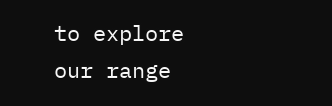to explore our range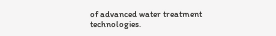of advanced water treatment technologies.